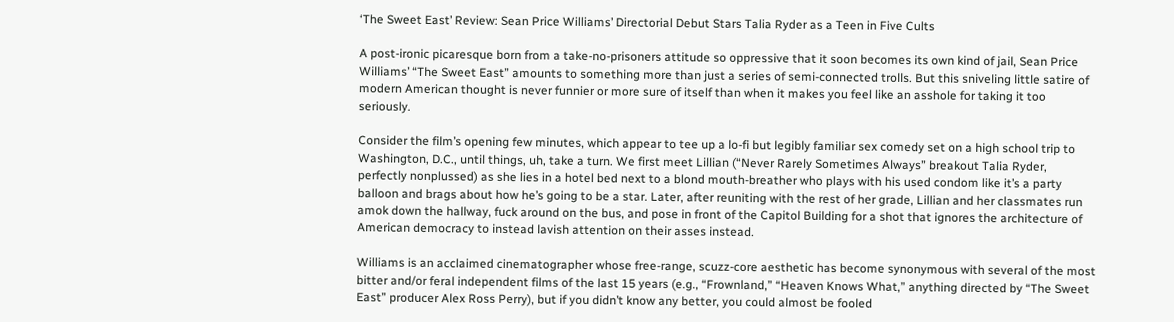‘The Sweet East’ Review: Sean Price Williams’ Directorial Debut Stars Talia Ryder as a Teen in Five Cults

A post-ironic picaresque born from a take-no-prisoners attitude so oppressive that it soon becomes its own kind of jail, Sean Price Williams’ “The Sweet East” amounts to something more than just a series of semi-connected trolls. But this sniveling little satire of modern American thought is never funnier or more sure of itself than when it makes you feel like an asshole for taking it too seriously.

Consider the film’s opening few minutes, which appear to tee up a lo-fi but legibly familiar sex comedy set on a high school trip to Washington, D.C., until things, uh, take a turn. We first meet Lillian (“Never Rarely Sometimes Always” breakout Talia Ryder, perfectly nonplussed) as she lies in a hotel bed next to a blond mouth-breather who plays with his used condom like it’s a party balloon and brags about how he’s going to be a star. Later, after reuniting with the rest of her grade, Lillian and her classmates run amok down the hallway, fuck around on the bus, and pose in front of the Capitol Building for a shot that ignores the architecture of American democracy to instead lavish attention on their asses instead.

Williams is an acclaimed cinematographer whose free-range, scuzz-core aesthetic has become synonymous with several of the most bitter and/or feral independent films of the last 15 years (e.g., “Frownland,” “Heaven Knows What,” anything directed by “The Sweet East” producer Alex Ross Perry), but if you didn’t know any better, you could almost be fooled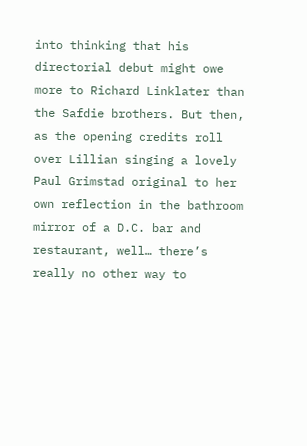into thinking that his directorial debut might owe more to Richard Linklater than the Safdie brothers. But then, as the opening credits roll over Lillian singing a lovely Paul Grimstad original to her own reflection in the bathroom mirror of a D.C. bar and restaurant, well… there’s really no other way to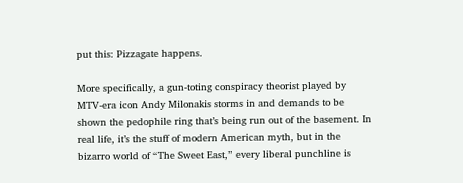put this: Pizzagate happens.

More specifically, a gun-toting conspiracy theorist played by MTV-era icon Andy Milonakis storms in and demands to be shown the pedophile ring that’s being run out of the basement. In real life, it’s the stuff of modern American myth, but in the bizarro world of “The Sweet East,” every liberal punchline is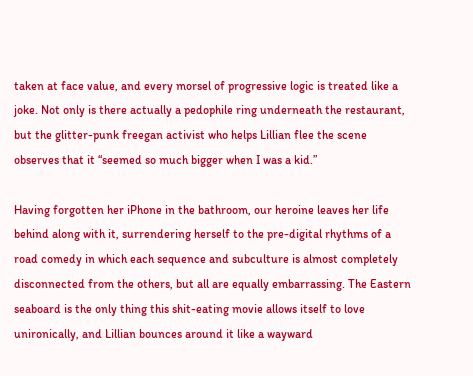taken at face value, and every morsel of progressive logic is treated like a joke. Not only is there actually a pedophile ring underneath the restaurant, but the glitter-punk freegan activist who helps Lillian flee the scene observes that it “seemed so much bigger when I was a kid.”

Having forgotten her iPhone in the bathroom, our heroine leaves her life behind along with it, surrendering herself to the pre-digital rhythms of a road comedy in which each sequence and subculture is almost completely disconnected from the others, but all are equally embarrassing. The Eastern seaboard is the only thing this shit-eating movie allows itself to love unironically, and Lillian bounces around it like a wayward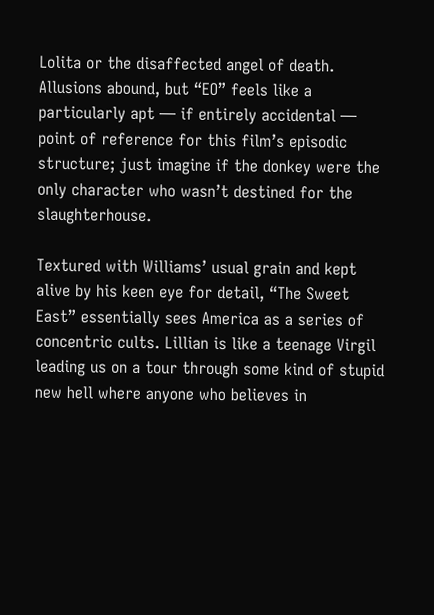Lolita or the disaffected angel of death. Allusions abound, but “EO” feels like a particularly apt — if entirely accidental — point of reference for this film’s episodic structure; just imagine if the donkey were the only character who wasn’t destined for the slaughterhouse.

Textured with Williams’ usual grain and kept alive by his keen eye for detail, “The Sweet East” essentially sees America as a series of concentric cults. Lillian is like a teenage Virgil leading us on a tour through some kind of stupid new hell where anyone who believes in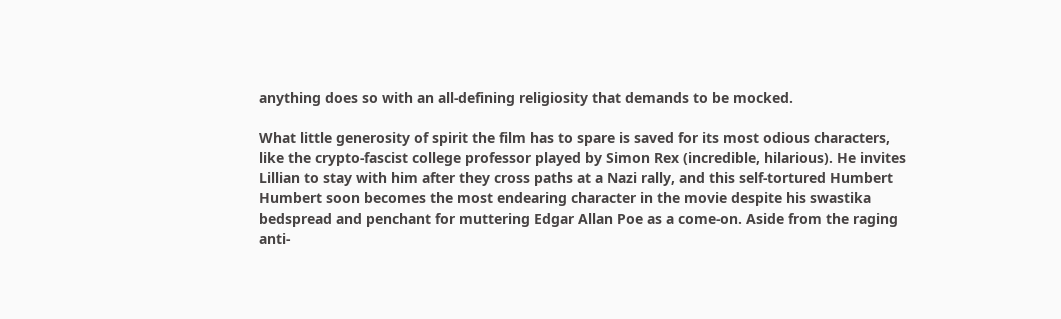anything does so with an all-defining religiosity that demands to be mocked.

What little generosity of spirit the film has to spare is saved for its most odious characters, like the crypto-fascist college professor played by Simon Rex (incredible, hilarious). He invites Lillian to stay with him after they cross paths at a Nazi rally, and this self-tortured Humbert Humbert soon becomes the most endearing character in the movie despite his swastika bedspread and penchant for muttering Edgar Allan Poe as a come-on. Aside from the raging anti-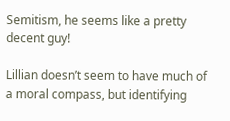Semitism, he seems like a pretty decent guy!

Lillian doesn’t seem to have much of a moral compass, but identifying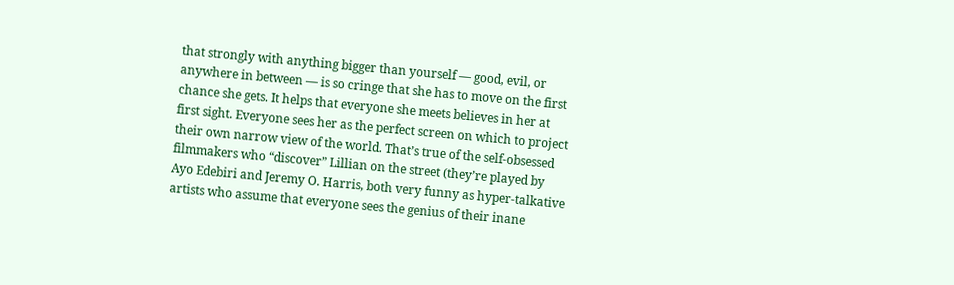that strongly with anything bigger than yourself — good, evil, or anywhere in between — is so cringe that she has to move on the first chance she gets. It helps that everyone she meets believes in her at first sight. Everyone sees her as the perfect screen on which to project their own narrow view of the world. That’s true of the self-obsessed filmmakers who “discover” Lillian on the street (they’re played by Ayo Edebiri and Jeremy O. Harris, both very funny as hyper-talkative artists who assume that everyone sees the genius of their inane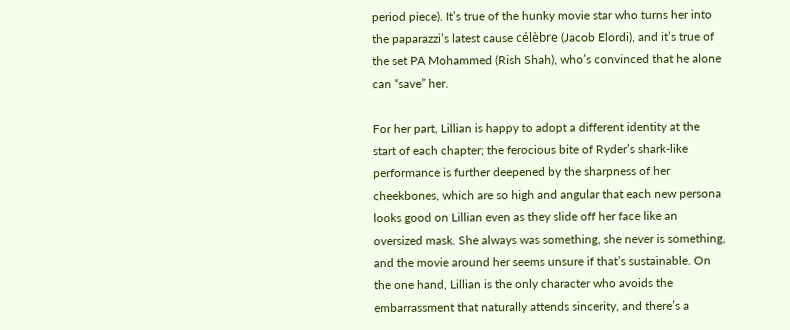period piece). It’s true of the hunky movie star who turns her into the paparazzi’s latest cause célèbre (Jacob Elordi), and it’s true of the set PA Mohammed (Rish Shah), who’s convinced that he alone can “save” her.

For her part, Lillian is happy to adopt a different identity at the start of each chapter; the ferocious bite of Ryder’s shark-like performance is further deepened by the sharpness of her cheekbones, which are so high and angular that each new persona looks good on Lillian even as they slide off her face like an oversized mask. She always was something, she never is something, and the movie around her seems unsure if that’s sustainable. On the one hand, Lillian is the only character who avoids the embarrassment that naturally attends sincerity, and there’s a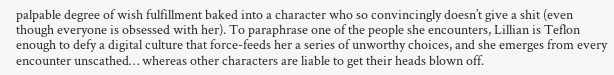palpable degree of wish fulfillment baked into a character who so convincingly doesn’t give a shit (even though everyone is obsessed with her). To paraphrase one of the people she encounters, Lillian is Teflon enough to defy a digital culture that force-feeds her a series of unworthy choices, and she emerges from every encounter unscathed… whereas other characters are liable to get their heads blown off.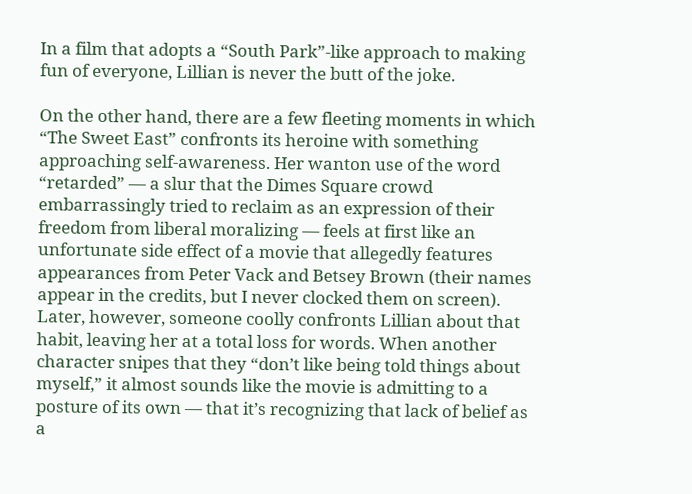In a film that adopts a “South Park”-like approach to making fun of everyone, Lillian is never the butt of the joke.

On the other hand, there are a few fleeting moments in which “The Sweet East” confronts its heroine with something approaching self-awareness. Her wanton use of the word “retarded” — a slur that the Dimes Square crowd embarrassingly tried to reclaim as an expression of their freedom from liberal moralizing — feels at first like an unfortunate side effect of a movie that allegedly features appearances from Peter Vack and Betsey Brown (their names appear in the credits, but I never clocked them on screen). Later, however, someone coolly confronts Lillian about that habit, leaving her at a total loss for words. When another character snipes that they “don’t like being told things about myself,” it almost sounds like the movie is admitting to a posture of its own — that it’s recognizing that lack of belief as a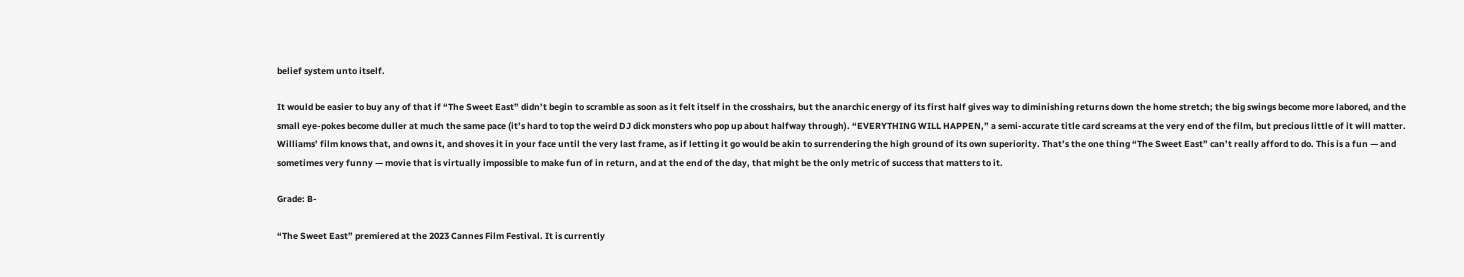belief system unto itself.

It would be easier to buy any of that if “The Sweet East” didn’t begin to scramble as soon as it felt itself in the crosshairs, but the anarchic energy of its first half gives way to diminishing returns down the home stretch; the big swings become more labored, and the small eye-pokes become duller at much the same pace (it’s hard to top the weird DJ dick monsters who pop up about halfway through). “EVERYTHING WILL HAPPEN,” a semi-accurate title card screams at the very end of the film, but precious little of it will matter. Williams’ film knows that, and owns it, and shoves it in your face until the very last frame, as if letting it go would be akin to surrendering the high ground of its own superiority. That’s the one thing “The Sweet East” can’t really afford to do. This is a fun — and sometimes very funny — movie that is virtually impossible to make fun of in return, and at the end of the day, that might be the only metric of success that matters to it.

Grade: B-

“The Sweet East” premiered at the 2023 Cannes Film Festival. It is currently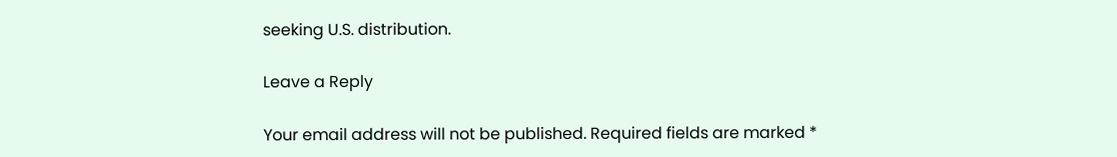seeking U.S. distribution.

Leave a Reply

Your email address will not be published. Required fields are marked *